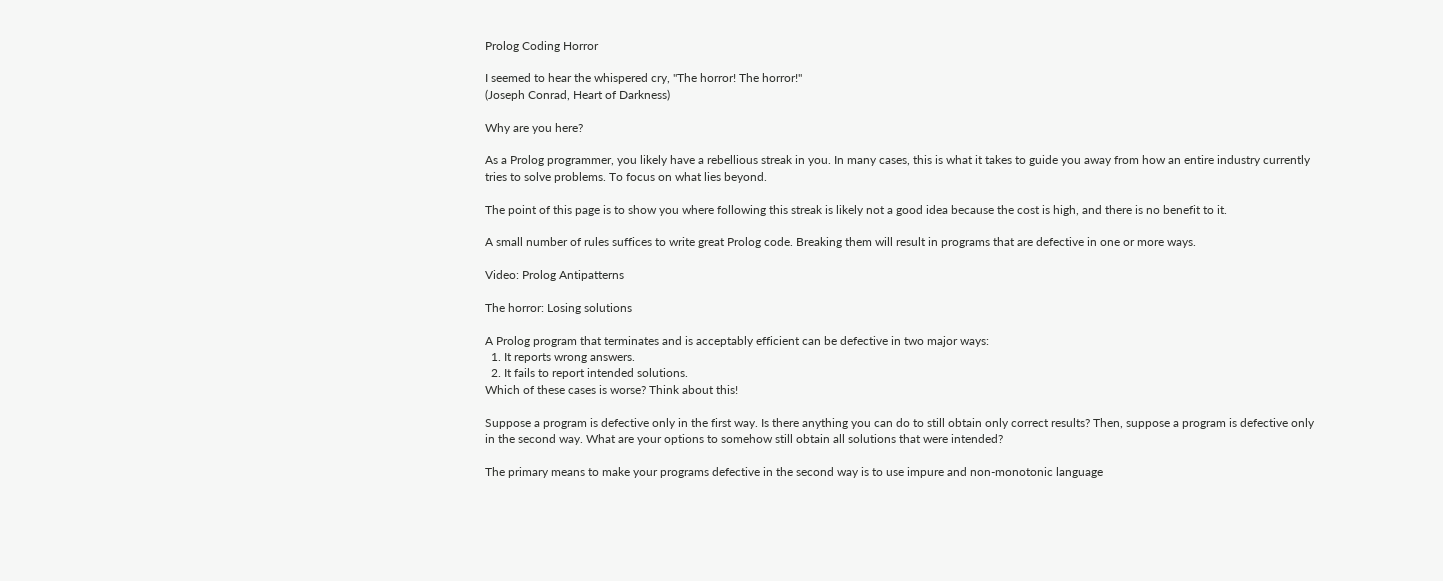Prolog Coding Horror

I seemed to hear the whispered cry, "The horror! The horror!"
(Joseph Conrad, Heart of Darkness)

Why are you here?

As a Prolog programmer, you likely have a rebellious streak in you. In many cases, this is what it takes to guide you away from how an entire industry currently tries to solve problems. To focus on what lies beyond.

The point of this page is to show you where following this streak is likely not a good idea because the cost is high, and there is no benefit to it.

A small number of rules suffices to write great Prolog code. Breaking them will result in programs that are defective in one or more ways.

Video: Prolog Antipatterns

The horror: Losing solutions

A Prolog program that terminates and is acceptably efficient can be defective in two major ways:
  1. It reports wrong answers.
  2. It fails to report intended solutions.
Which of these cases is worse? Think about this!

Suppose a program is defective only in the first way. Is there anything you can do to still obtain only correct results? Then, suppose a program is defective only in the second way. What are your options to somehow still obtain all solutions that were intended?

The primary means to make your programs defective in the second way is to use impure and non-monotonic language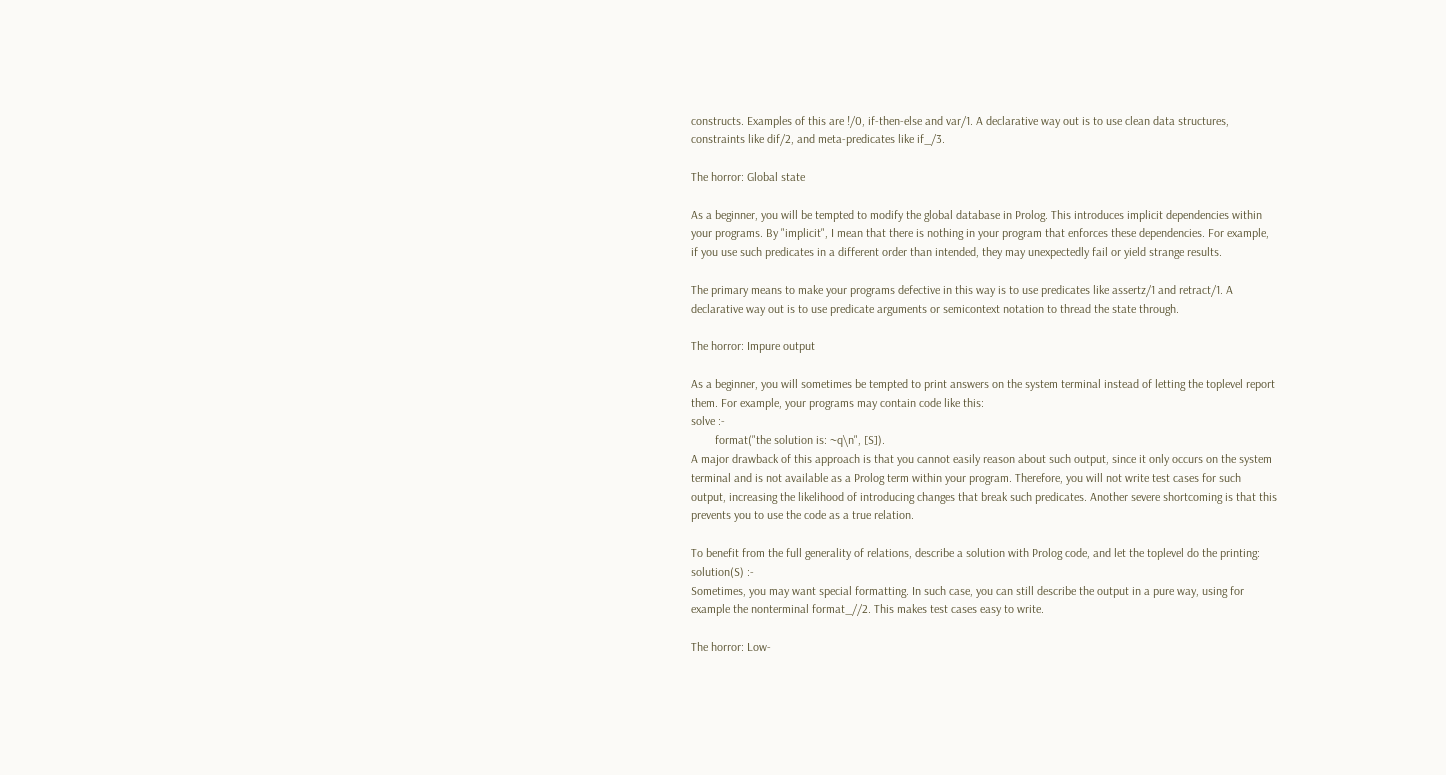constructs. Examples of this are !/0, if-then-else and var/1. A declarative way out is to use clean data structures, constraints like dif/2, and meta-predicates like if_/3.

The horror: Global state

As a beginner, you will be tempted to modify the global database in Prolog. This introduces implicit dependencies within your programs. By "implicit", I mean that there is nothing in your program that enforces these dependencies. For example, if you use such predicates in a different order than intended, they may unexpectedly fail or yield strange results.

The primary means to make your programs defective in this way is to use predicates like assertz/1 and retract/1. A declarative way out is to use predicate arguments or semicontext notation to thread the state through.

The horror: Impure output

As a beginner, you will sometimes be tempted to print answers on the system terminal instead of letting the toplevel report them. For example, your programs may contain code like this:
solve :-
        format("the solution is: ~q\n", [S]).
A major drawback of this approach is that you cannot easily reason about such output, since it only occurs on the system terminal and is not available as a Prolog term within your program. Therefore, you will not write test cases for such output, increasing the likelihood of introducing changes that break such predicates. Another severe shortcoming is that this prevents you to use the code as a true relation.

To benefit from the full generality of relations, describe a solution with Prolog code, and let the toplevel do the printing:
solution(S) :-
Sometimes, you may want special formatting. In such case, you can still describe the output in a pure way, using for example the nonterminal format_//2. This makes test cases easy to write.

The horror: Low-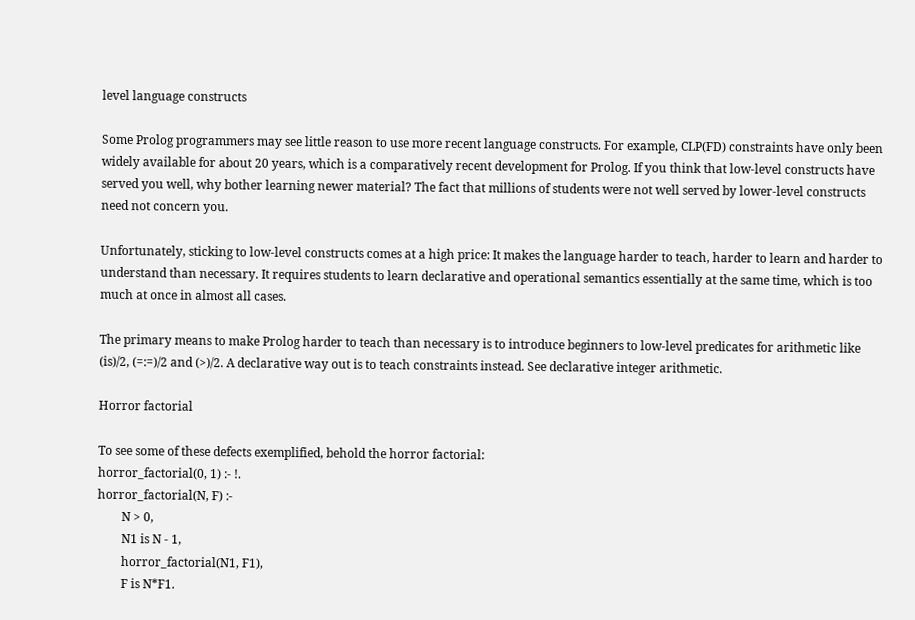level language constructs

Some Prolog programmers may see little reason to use more recent language constructs. For example, CLP(FD) constraints have only been widely available for about 20 years, which is a comparatively recent development for Prolog. If you think that low-level constructs have served you well, why bother learning newer material? The fact that millions of students were not well served by lower-level constructs need not concern you.

Unfortunately, sticking to low-level constructs comes at a high price: It makes the language harder to teach, harder to learn and harder to understand than necessary. It requires students to learn declarative and operational semantics essentially at the same time, which is too much at once in almost all cases.

The primary means to make Prolog harder to teach than necessary is to introduce beginners to low-level predicates for arithmetic like (is)/2, (=:=)/2 and (>)/2. A declarative way out is to teach constraints instead. See declarative integer arithmetic.

Horror factorial

To see some of these defects exemplified, behold the horror factorial:
horror_factorial(0, 1) :- !.
horror_factorial(N, F) :-
        N > 0,
        N1 is N - 1,
        horror_factorial(N1, F1),
        F is N*F1.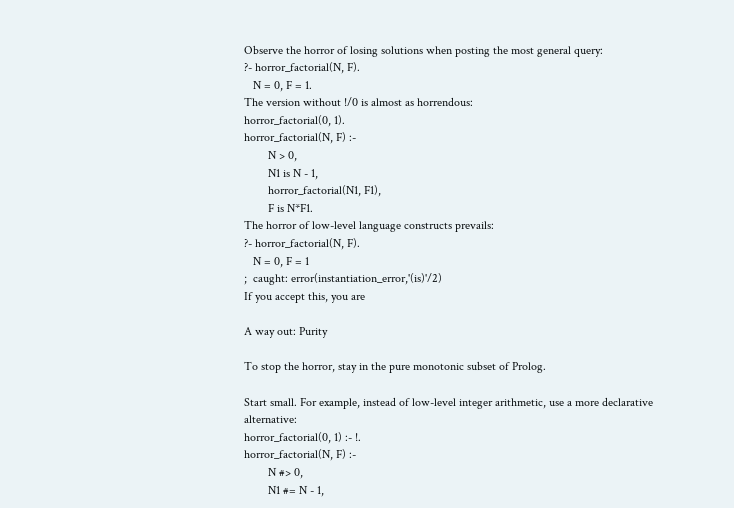Observe the horror of losing solutions when posting the most general query:
?- horror_factorial(N, F).
   N = 0, F = 1.
The version without !/0 is almost as horrendous:
horror_factorial(0, 1).
horror_factorial(N, F) :-
        N > 0,
        N1 is N - 1,
        horror_factorial(N1, F1),
        F is N*F1.
The horror of low-level language constructs prevails:
?- horror_factorial(N, F).
   N = 0, F = 1
;  caught: error(instantiation_error,'(is)'/2)
If you accept this, you are

A way out: Purity

To stop the horror, stay in the pure monotonic subset of Prolog.

Start small. For example, instead of low-level integer arithmetic, use a more declarative alternative:
horror_factorial(0, 1) :- !.
horror_factorial(N, F) :-
        N #> 0,
        N1 #= N - 1,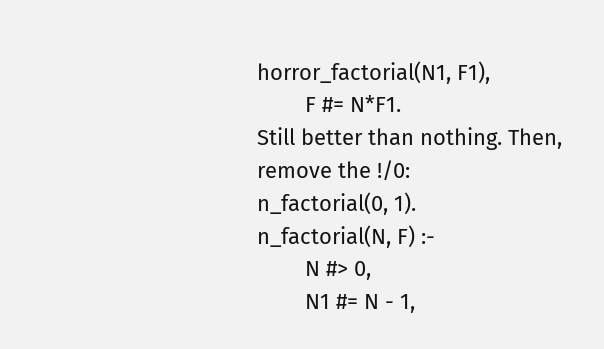horror_factorial(N1, F1),
        F #= N*F1.
Still better than nothing. Then, remove the !/0:
n_factorial(0, 1).
n_factorial(N, F) :-
        N #> 0,
        N1 #= N - 1,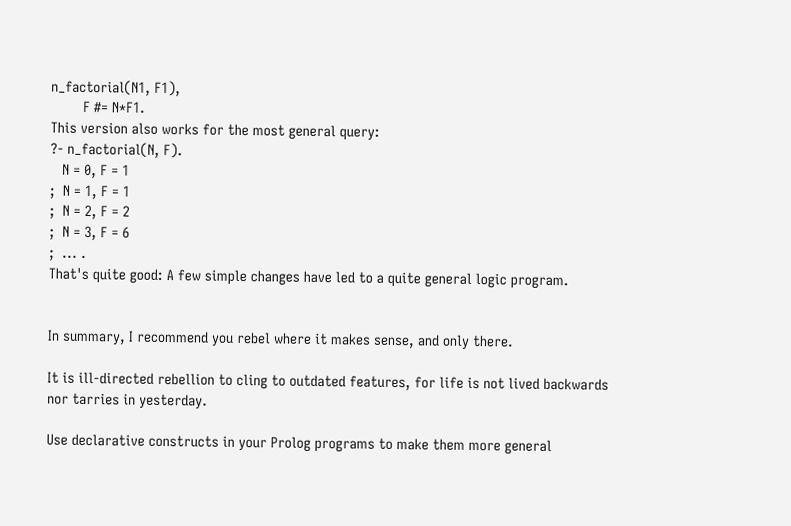n_factorial(N1, F1),
        F #= N*F1.
This version also works for the most general query:
?- n_factorial(N, F).
   N = 0, F = 1
;  N = 1, F = 1
;  N = 2, F = 2
;  N = 3, F = 6
;  ... .
That's quite good: A few simple changes have led to a quite general logic program.


In summary, I recommend you rebel where it makes sense, and only there.

It is ill-directed rebellion to cling to outdated features, for life is not lived backwards nor tarries in yesterday.

Use declarative constructs in your Prolog programs to make them more general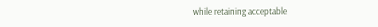while retaining acceptable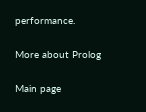performance.

More about Prolog

Main page